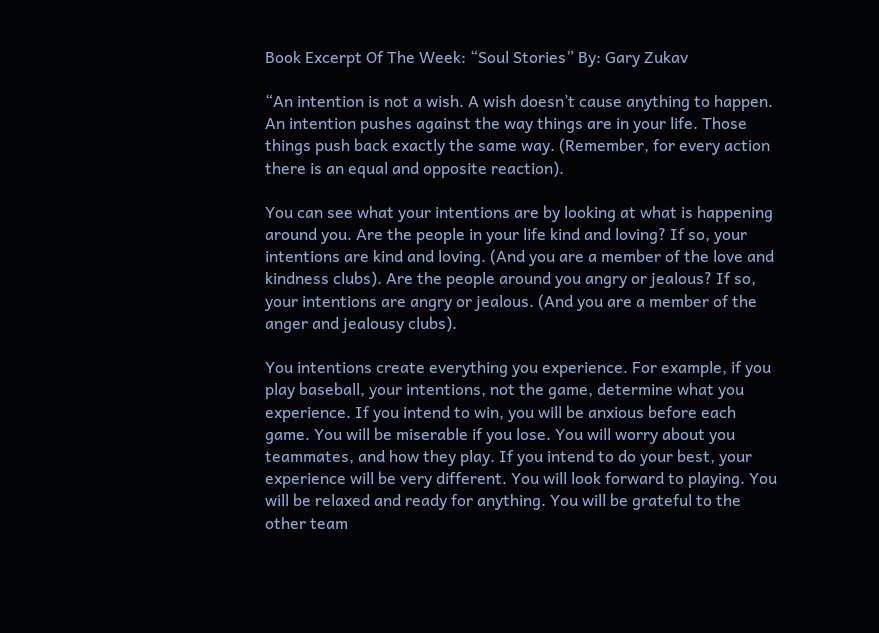Book Excerpt Of The Week: “Soul Stories” By: Gary Zukav

“An intention is not a wish. A wish doesn’t cause anything to happen. An intention pushes against the way things are in your life. Those things push back exactly the same way. (Remember, for every action there is an equal and opposite reaction).

You can see what your intentions are by looking at what is happening around you. Are the people in your life kind and loving? If so, your intentions are kind and loving. (And you are a member of the love and kindness clubs). Are the people around you angry or jealous? If so, your intentions are angry or jealous. (And you are a member of the anger and jealousy clubs).

You intentions create everything you experience. For example, if you play baseball, your intentions, not the game, determine what you experience. If you intend to win, you will be anxious before each game. You will be miserable if you lose. You will worry about you teammates, and how they play. If you intend to do your best, your experience will be very different. You will look forward to playing. You will be relaxed and ready for anything. You will be grateful to the other team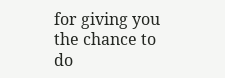for giving you the chance to do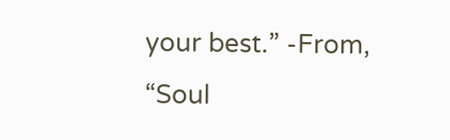your best.” -From, “Soul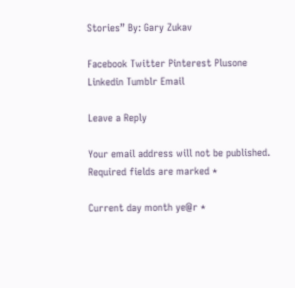Stories” By: Gary Zukav

Facebook Twitter Pinterest Plusone Linkedin Tumblr Email

Leave a Reply

Your email address will not be published. Required fields are marked *

Current day month ye@r *